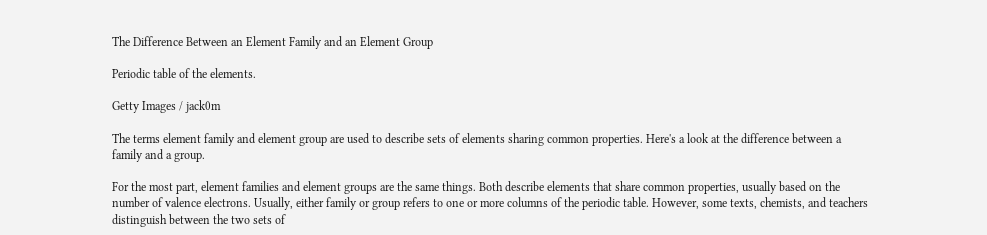The Difference Between an Element Family and an Element Group

Periodic table of the elements.

Getty Images / jack0m

The terms element family and element group are used to describe sets of elements sharing common properties. Here's a look at the difference between a family and a group.

For the most part, element families and element groups are the same things. Both describe elements that share common properties, usually based on the number of valence electrons. Usually, either family or group refers to one or more columns of the periodic table. However, some texts, chemists, and teachers distinguish between the two sets of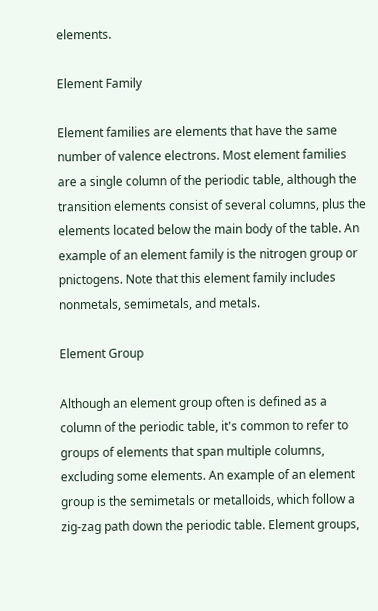elements.

Element Family

Element families are elements that have the same number of valence electrons. Most element families are a single column of the periodic table, although the transition elements consist of several columns, plus the elements located below the main body of the table. An example of an element family is the nitrogen group or pnictogens. Note that this element family includes nonmetals, semimetals, and metals.

Element Group

Although an element group often is defined as a column of the periodic table, it's common to refer to groups of elements that span multiple columns, excluding some elements. An example of an element group is the semimetals or metalloids, which follow a zig-zag path down the periodic table. Element groups,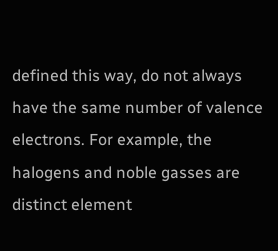defined this way, do not always have the same number of valence electrons. For example, the halogens and noble gasses are distinct element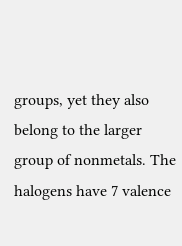groups, yet they also belong to the larger group of nonmetals. The halogens have 7 valence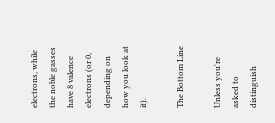electrons, while the noble gasses have 8 valence electrons (or 0, depending on how you look at it).

The Bottom Line

Unless you're asked to distinguish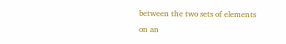between the two sets of elements on an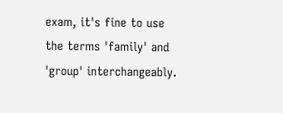exam, it's fine to use the terms 'family' and 'group' interchangeably.